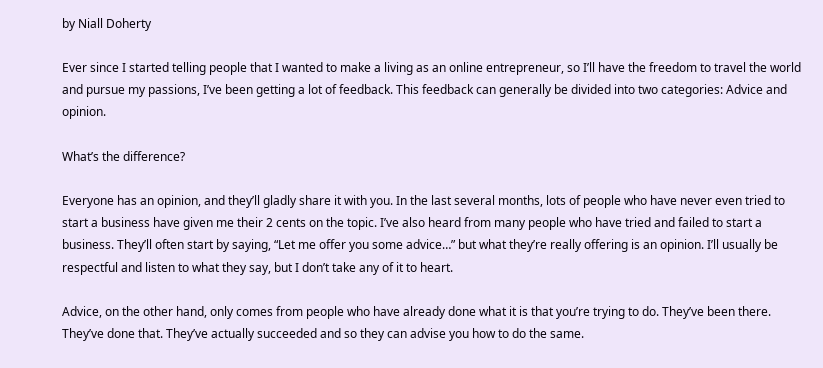by Niall Doherty

Ever since I started telling people that I wanted to make a living as an online entrepreneur, so I’ll have the freedom to travel the world and pursue my passions, I’ve been getting a lot of feedback. This feedback can generally be divided into two categories: Advice and opinion.

What’s the difference?

Everyone has an opinion, and they’ll gladly share it with you. In the last several months, lots of people who have never even tried to start a business have given me their 2 cents on the topic. I’ve also heard from many people who have tried and failed to start a business. They’ll often start by saying, “Let me offer you some advice…” but what they’re really offering is an opinion. I’ll usually be respectful and listen to what they say, but I don’t take any of it to heart.

Advice, on the other hand, only comes from people who have already done what it is that you’re trying to do. They’ve been there. They’ve done that. They’ve actually succeeded and so they can advise you how to do the same.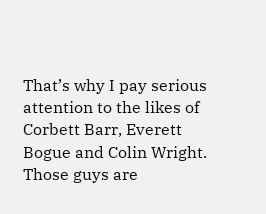That’s why I pay serious attention to the likes of Corbett Barr, Everett Bogue and Colin Wright. Those guys are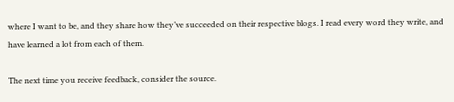where I want to be, and they share how they’ve succeeded on their respective blogs. I read every word they write, and have learned a lot from each of them.

The next time you receive feedback, consider the source.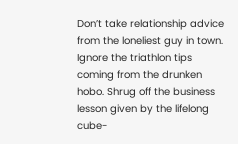Don’t take relationship advice from the loneliest guy in town. Ignore the triathlon tips coming from the drunken hobo. Shrug off the business lesson given by the lifelong cube-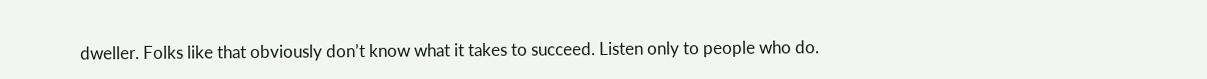dweller. Folks like that obviously don’t know what it takes to succeed. Listen only to people who do.